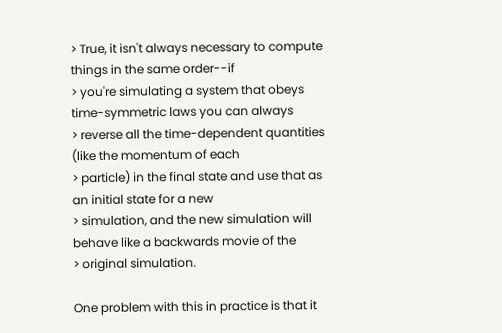> True, it isn't always necessary to compute things in the same order--if
> you're simulating a system that obeys time-symmetric laws you can always
> reverse all the time-dependent quantities (like the momentum of each
> particle) in the final state and use that as an initial state for a new
> simulation, and the new simulation will behave like a backwards movie of the
> original simulation.

One problem with this in practice is that it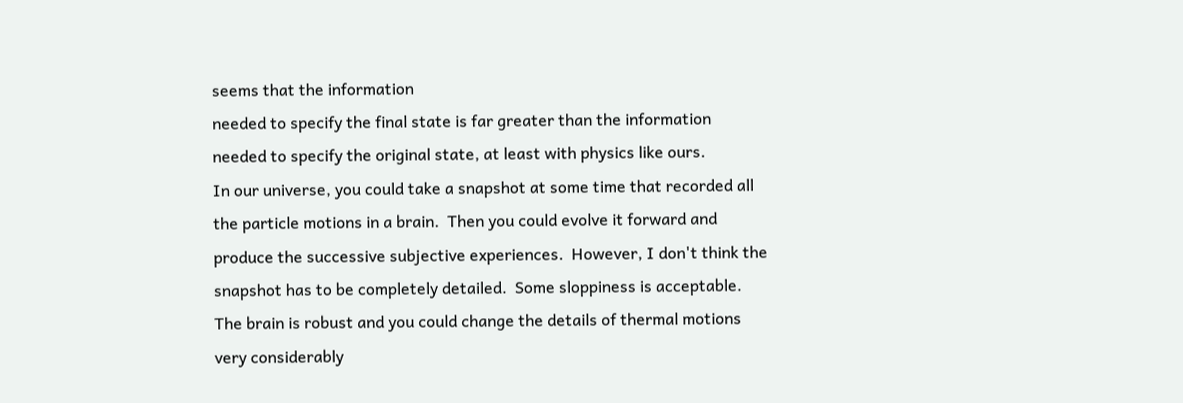seems that the information
needed to specify the final state is far greater than the information
needed to specify the original state, at least with physics like ours.
In our universe, you could take a snapshot at some time that recorded all
the particle motions in a brain.  Then you could evolve it forward and
produce the successive subjective experiences.  However, I don't think the
snapshot has to be completely detailed.  Some sloppiness is acceptable.
The brain is robust and you could change the details of thermal motions
very considerably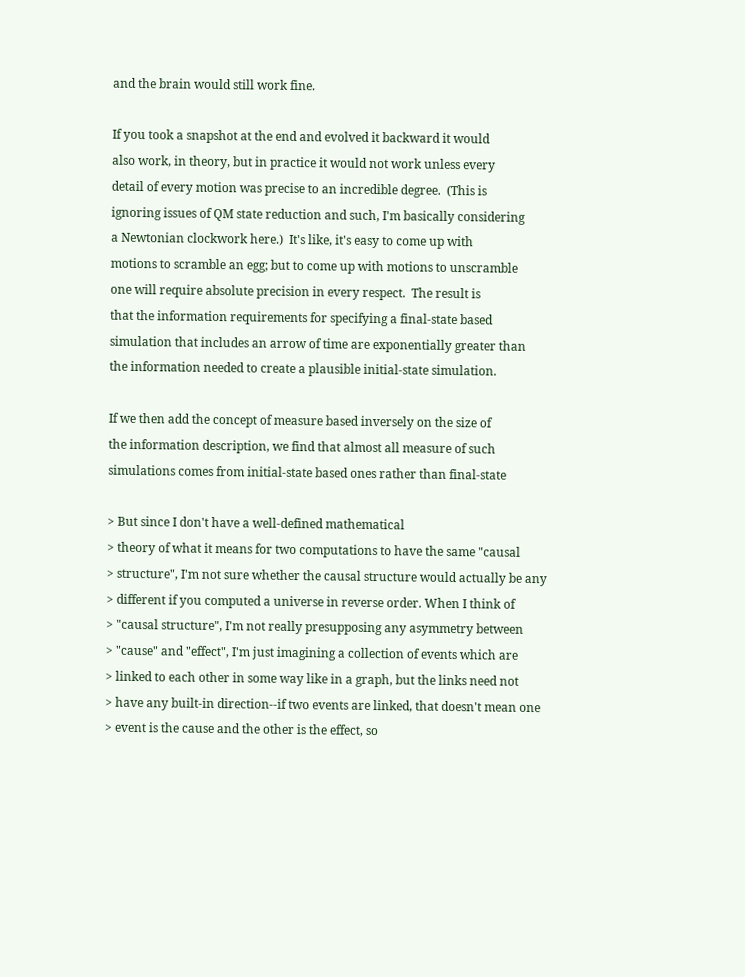and the brain would still work fine.

If you took a snapshot at the end and evolved it backward it would
also work, in theory, but in practice it would not work unless every
detail of every motion was precise to an incredible degree.  (This is
ignoring issues of QM state reduction and such, I'm basically considering
a Newtonian clockwork here.)  It's like, it's easy to come up with
motions to scramble an egg; but to come up with motions to unscramble
one will require absolute precision in every respect.  The result is
that the information requirements for specifying a final-state based
simulation that includes an arrow of time are exponentially greater than
the information needed to create a plausible initial-state simulation.

If we then add the concept of measure based inversely on the size of
the information description, we find that almost all measure of such
simulations comes from initial-state based ones rather than final-state

> But since I don't have a well-defined mathematical
> theory of what it means for two computations to have the same "causal
> structure", I'm not sure whether the causal structure would actually be any
> different if you computed a universe in reverse order. When I think of
> "causal structure", I'm not really presupposing any asymmetry between
> "cause" and "effect", I'm just imagining a collection of events which are
> linked to each other in some way like in a graph, but the links need not
> have any built-in direction--if two events are linked, that doesn't mean one
> event is the cause and the other is the effect, so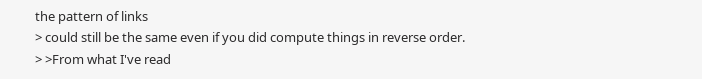the pattern of links
> could still be the same even if you did compute things in reverse order.
> >From what I've read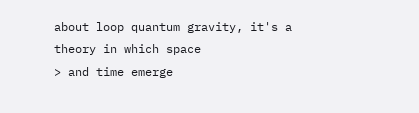about loop quantum gravity, it's a theory in which space
> and time emerge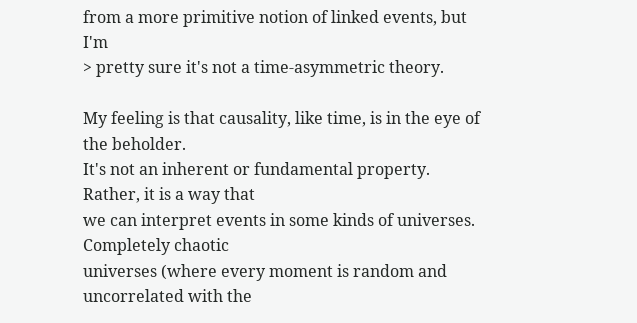from a more primitive notion of linked events, but I'm
> pretty sure it's not a time-asymmetric theory.

My feeling is that causality, like time, is in the eye of the beholder.
It's not an inherent or fundamental property.  Rather, it is a way that
we can interpret events in some kinds of universes.  Completely chaotic
universes (where every moment is random and uncorrelated with the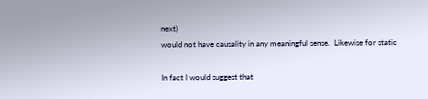next)
would not have causality in any meaningful sense.  Likewise for static

In fact I would suggest that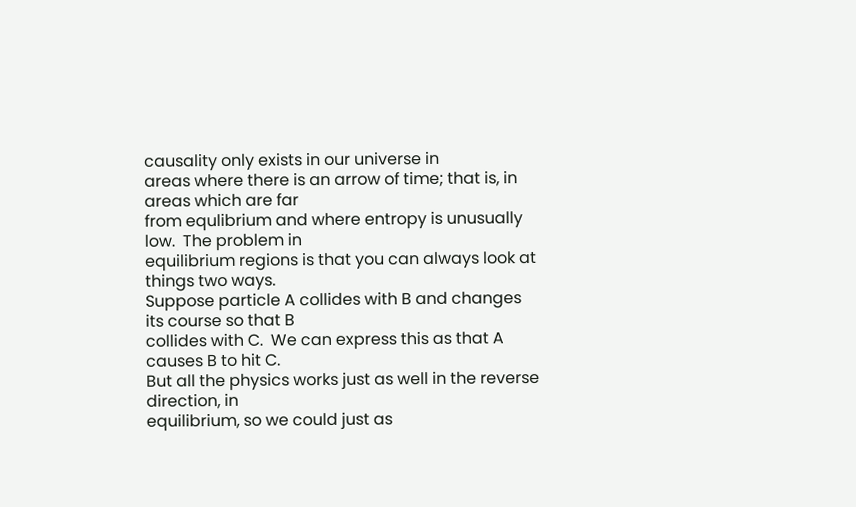causality only exists in our universe in
areas where there is an arrow of time; that is, in areas which are far
from equlibrium and where entropy is unusually low.  The problem in
equilibrium regions is that you can always look at things two ways.
Suppose particle A collides with B and changes its course so that B
collides with C.  We can express this as that A causes B to hit C.
But all the physics works just as well in the reverse direction, in
equilibrium, so we could just as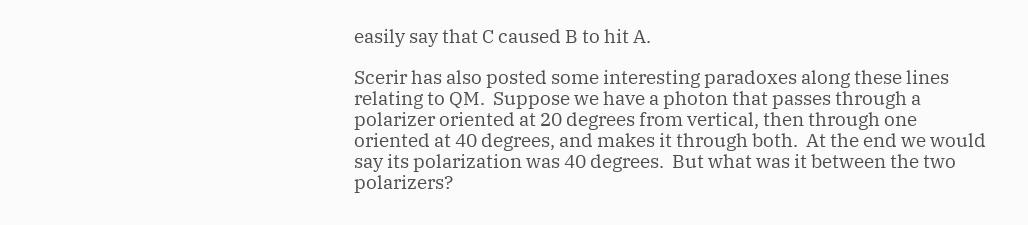easily say that C caused B to hit A.

Scerir has also posted some interesting paradoxes along these lines
relating to QM.  Suppose we have a photon that passes through a
polarizer oriented at 20 degrees from vertical, then through one
oriented at 40 degrees, and makes it through both.  At the end we would
say its polarization was 40 degrees.  But what was it between the two
polarizers?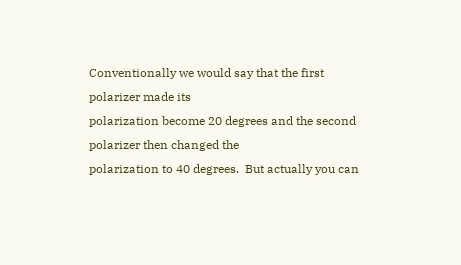Conventionally we would say that the first polarizer made its
polarization become 20 degrees and the second polarizer then changed the
polarization to 40 degrees.  But actually you can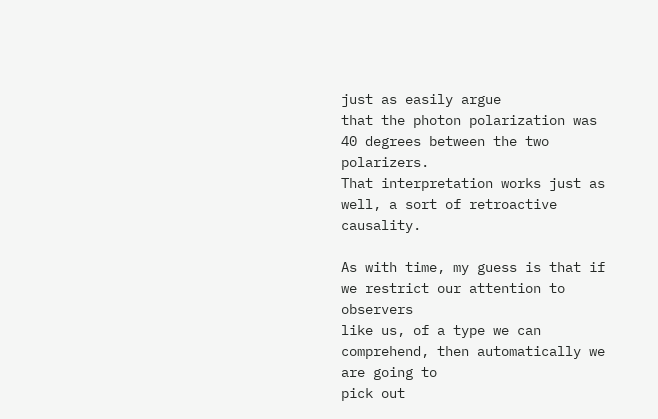just as easily argue
that the photon polarization was 40 degrees between the two polarizers.
That interpretation works just as well, a sort of retroactive causality.

As with time, my guess is that if we restrict our attention to observers
like us, of a type we can comprehend, then automatically we are going to
pick out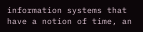information systems that have a notion of time, an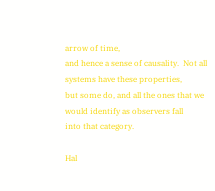arrow of time,
and hence a sense of causality.  Not all systems have these properties,
but some do, and all the ones that we would identify as observers fall
into that category.

Hal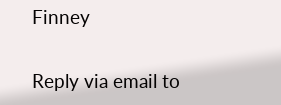Finney

Reply via email to